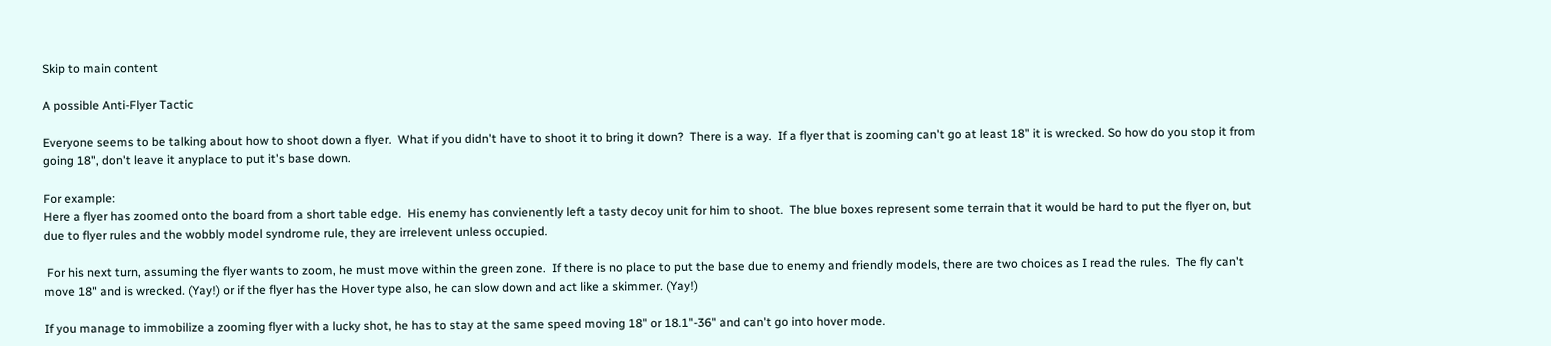Skip to main content

A possible Anti-Flyer Tactic

Everyone seems to be talking about how to shoot down a flyer.  What if you didn't have to shoot it to bring it down?  There is a way.  If a flyer that is zooming can't go at least 18" it is wrecked. So how do you stop it from going 18", don't leave it anyplace to put it's base down.

For example:
Here a flyer has zoomed onto the board from a short table edge.  His enemy has convienently left a tasty decoy unit for him to shoot.  The blue boxes represent some terrain that it would be hard to put the flyer on, but due to flyer rules and the wobbly model syndrome rule, they are irrelevent unless occupied.

 For his next turn, assuming the flyer wants to zoom, he must move within the green zone.  If there is no place to put the base due to enemy and friendly models, there are two choices as I read the rules.  The fly can't move 18" and is wrecked. (Yay!) or if the flyer has the Hover type also, he can slow down and act like a skimmer. (Yay!)

If you manage to immobilize a zooming flyer with a lucky shot, he has to stay at the same speed moving 18" or 18.1"-36" and can't go into hover mode.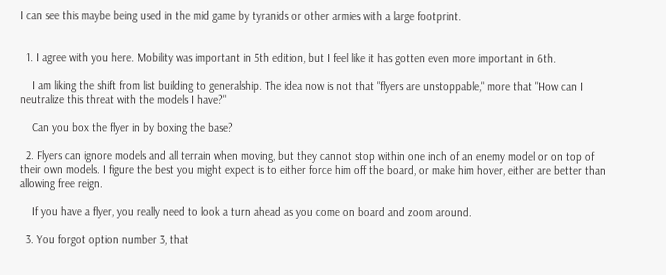I can see this maybe being used in the mid game by tyranids or other armies with a large footprint.


  1. I agree with you here. Mobility was important in 5th edition, but I feel like it has gotten even more important in 6th.

    I am liking the shift from list building to generalship. The idea now is not that "flyers are unstoppable," more that "How can I neutralize this threat with the models I have?"

    Can you box the flyer in by boxing the base?

  2. Flyers can ignore models and all terrain when moving, but they cannot stop within one inch of an enemy model or on top of their own models. I figure the best you might expect is to either force him off the board, or make him hover, either are better than allowing free reign.

    If you have a flyer, you really need to look a turn ahead as you come on board and zoom around.

  3. You forgot option number 3, that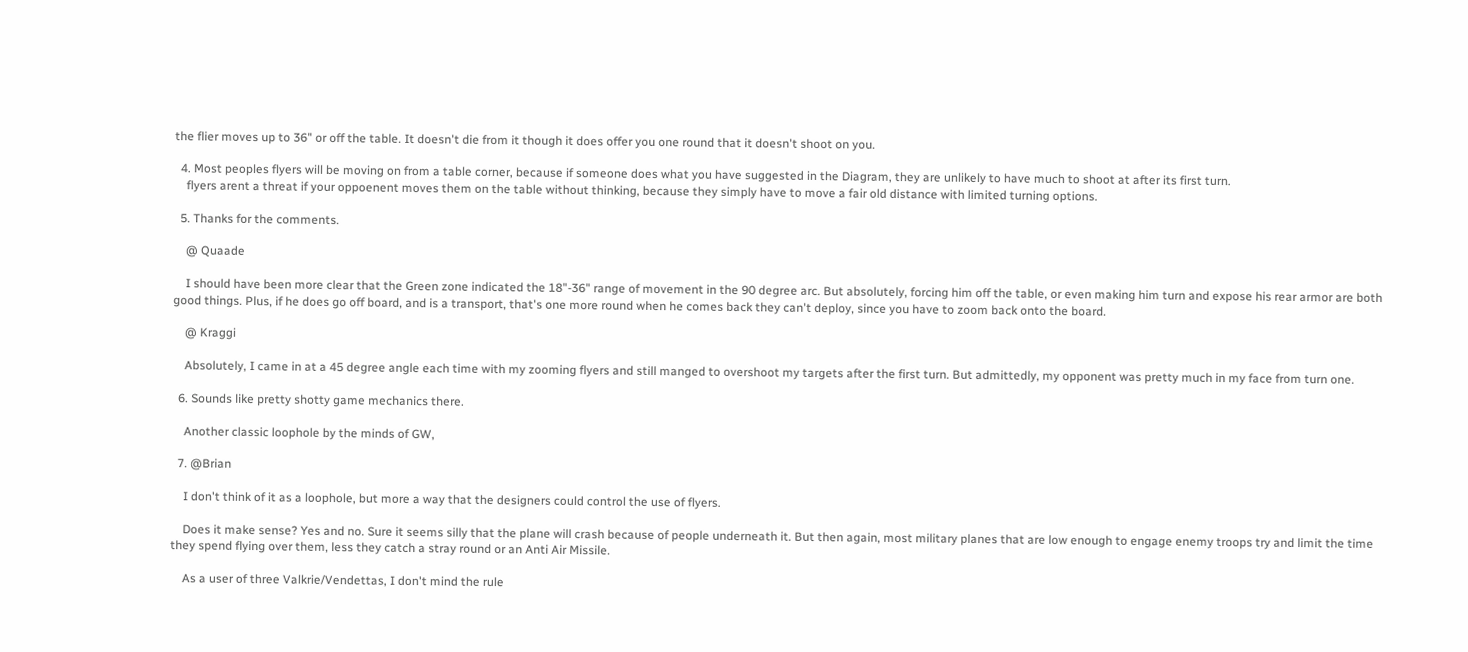the flier moves up to 36" or off the table. It doesn't die from it though it does offer you one round that it doesn't shoot on you.

  4. Most peoples flyers will be moving on from a table corner, because if someone does what you have suggested in the Diagram, they are unlikely to have much to shoot at after its first turn.
    flyers arent a threat if your oppoenent moves them on the table without thinking, because they simply have to move a fair old distance with limited turning options.

  5. Thanks for the comments.

    @ Quaade

    I should have been more clear that the Green zone indicated the 18"-36" range of movement in the 90 degree arc. But absolutely, forcing him off the table, or even making him turn and expose his rear armor are both good things. Plus, if he does go off board, and is a transport, that's one more round when he comes back they can't deploy, since you have to zoom back onto the board.

    @ Kraggi

    Absolutely, I came in at a 45 degree angle each time with my zooming flyers and still manged to overshoot my targets after the first turn. But admittedly, my opponent was pretty much in my face from turn one.

  6. Sounds like pretty shotty game mechanics there.

    Another classic loophole by the minds of GW,

  7. @Brian

    I don't think of it as a loophole, but more a way that the designers could control the use of flyers.

    Does it make sense? Yes and no. Sure it seems silly that the plane will crash because of people underneath it. But then again, most military planes that are low enough to engage enemy troops try and limit the time they spend flying over them, less they catch a stray round or an Anti Air Missile.

    As a user of three Valkrie/Vendettas, I don't mind the rule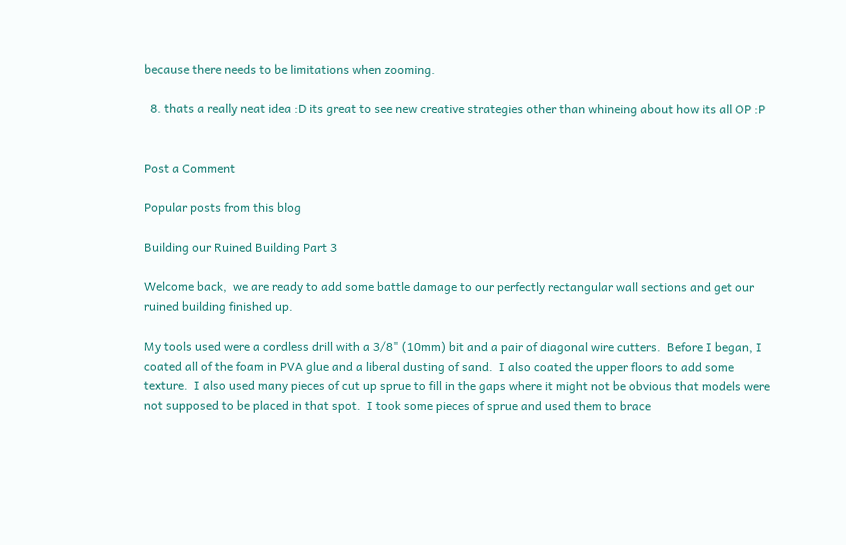because there needs to be limitations when zooming.

  8. thats a really neat idea :D its great to see new creative strategies other than whineing about how its all OP :P


Post a Comment

Popular posts from this blog

Building our Ruined Building Part 3

Welcome back,  we are ready to add some battle damage to our perfectly rectangular wall sections and get our ruined building finished up.

My tools used were a cordless drill with a 3/8" (10mm) bit and a pair of diagonal wire cutters.  Before I began, I coated all of the foam in PVA glue and a liberal dusting of sand.  I also coated the upper floors to add some texture.  I also used many pieces of cut up sprue to fill in the gaps where it might not be obvious that models were not supposed to be placed in that spot.  I took some pieces of sprue and used them to brace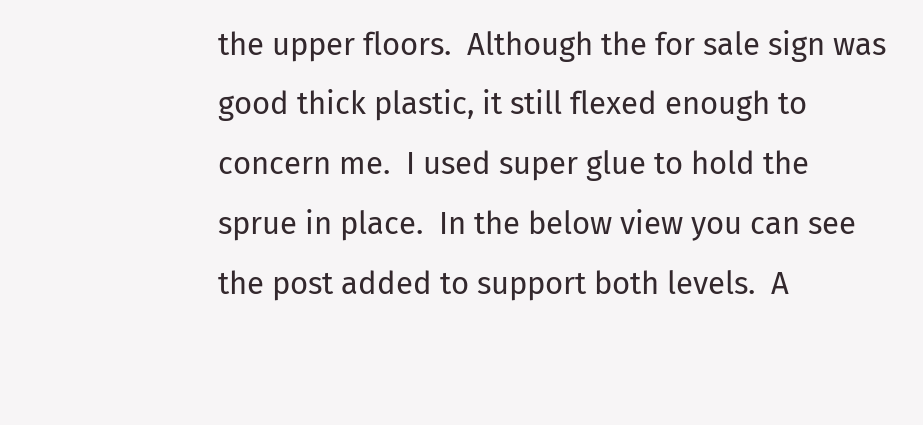the upper floors.  Although the for sale sign was good thick plastic, it still flexed enough to concern me.  I used super glue to hold the sprue in place.  In the below view you can see the post added to support both levels.  A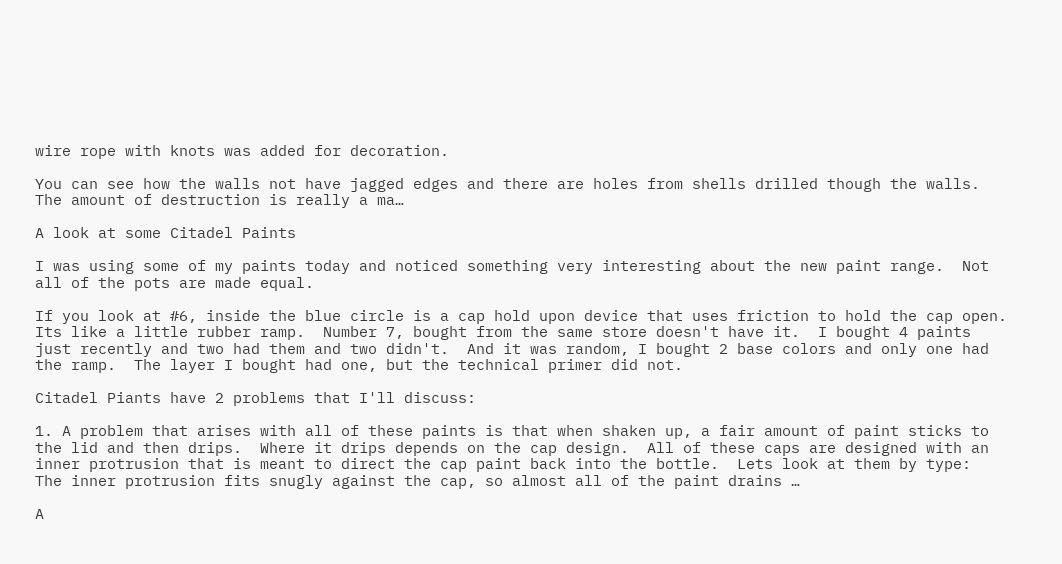wire rope with knots was added for decoration.

You can see how the walls not have jagged edges and there are holes from shells drilled though the walls.  The amount of destruction is really a ma…

A look at some Citadel Paints

I was using some of my paints today and noticed something very interesting about the new paint range.  Not all of the pots are made equal.

If you look at #6, inside the blue circle is a cap hold upon device that uses friction to hold the cap open.  Its like a little rubber ramp.  Number 7, bought from the same store doesn't have it.  I bought 4 paints just recently and two had them and two didn't.  And it was random, I bought 2 base colors and only one had the ramp.  The layer I bought had one, but the technical primer did not.

Citadel Piants have 2 problems that I'll discuss:

1. A problem that arises with all of these paints is that when shaken up, a fair amount of paint sticks to the lid and then drips.  Where it drips depends on the cap design.  All of these caps are designed with an inner protrusion that is meant to direct the cap paint back into the bottle.  Lets look at them by type:
The inner protrusion fits snugly against the cap, so almost all of the paint drains …

A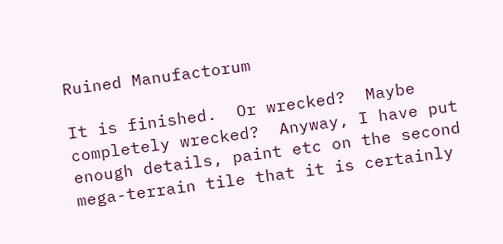Ruined Manufactorum

It is finished.  Or wrecked?  Maybe completely wrecked?  Anyway, I have put enough details, paint etc on the second mega-terrain tile that it is certainly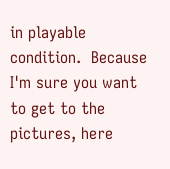in playable condition.  Because I'm sure you want to get to the pictures, here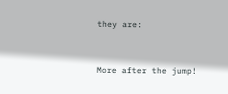they are:


More after the jump!